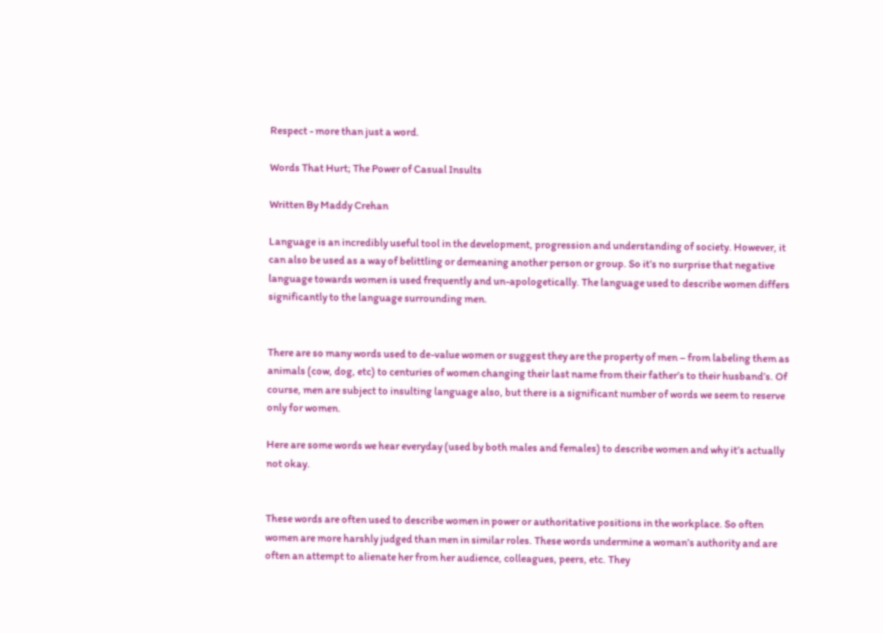Respect - more than just a word.

Words That Hurt; The Power of Casual Insults

Written By Maddy Crehan

Language is an incredibly useful tool in the development, progression and understanding of society. However, it can also be used as a way of belittling or demeaning another person or group. So it’s no surprise that negative language towards women is used frequently and un-apologetically. The language used to describe women differs significantly to the language surrounding men.


There are so many words used to de-value women or suggest they are the property of men – from labeling them as animals (cow, dog, etc) to centuries of women changing their last name from their father’s to their husband’s. Of course, men are subject to insulting language also, but there is a significant number of words we seem to reserve only for women.

Here are some words we hear everyday (used by both males and females) to describe women and why it’s actually not okay.


These words are often used to describe women in power or authoritative positions in the workplace. So often women are more harshly judged than men in similar roles. These words undermine a woman’s authority and are often an attempt to alienate her from her audience, colleagues, peers, etc. They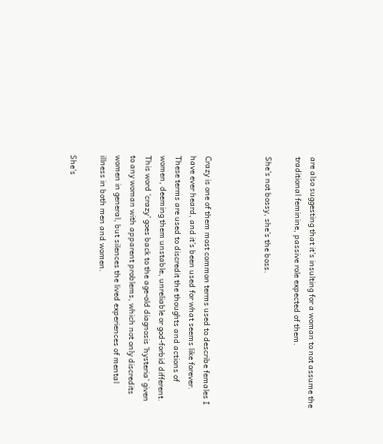are also suggesting that it’s insulting for a woman to not assume the traditional feminine, passive role expected of them.

She’s not bossy, she’s the boss.



Crazy is one of them most common terms used to describe females I have ever heard, and it’s been used for what seems like forever. These terms are used to discredit the thoughts and actions of women, deeming them unstable, unreliable or god-forbid different. This word ‘crazy’ goes back to the age-old diagnosis ‘hysteria’ given to any woman with apparent problems, which not only discredits women in general, but silences the lived experiences of mental illness in both men and women.

She’s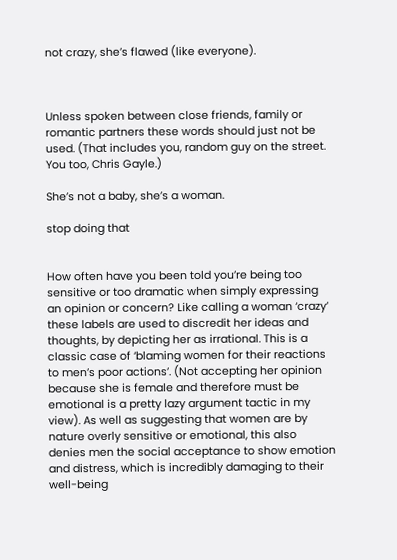not crazy, she’s flawed (like everyone).



Unless spoken between close friends, family or romantic partners these words should just not be used. (That includes you, random guy on the street. You too, Chris Gayle.)

She’s not a baby, she’s a woman.

stop doing that


How often have you been told you’re being too sensitive or too dramatic when simply expressing an opinion or concern? Like calling a woman ‘crazy’ these labels are used to discredit her ideas and thoughts, by depicting her as irrational. This is a classic case of ‘blaming women for their reactions to men’s poor actions’. (Not accepting her opinion because she is female and therefore must be emotional is a pretty lazy argument tactic in my view). As well as suggesting that women are by nature overly sensitive or emotional, this also denies men the social acceptance to show emotion and distress, which is incredibly damaging to their well-being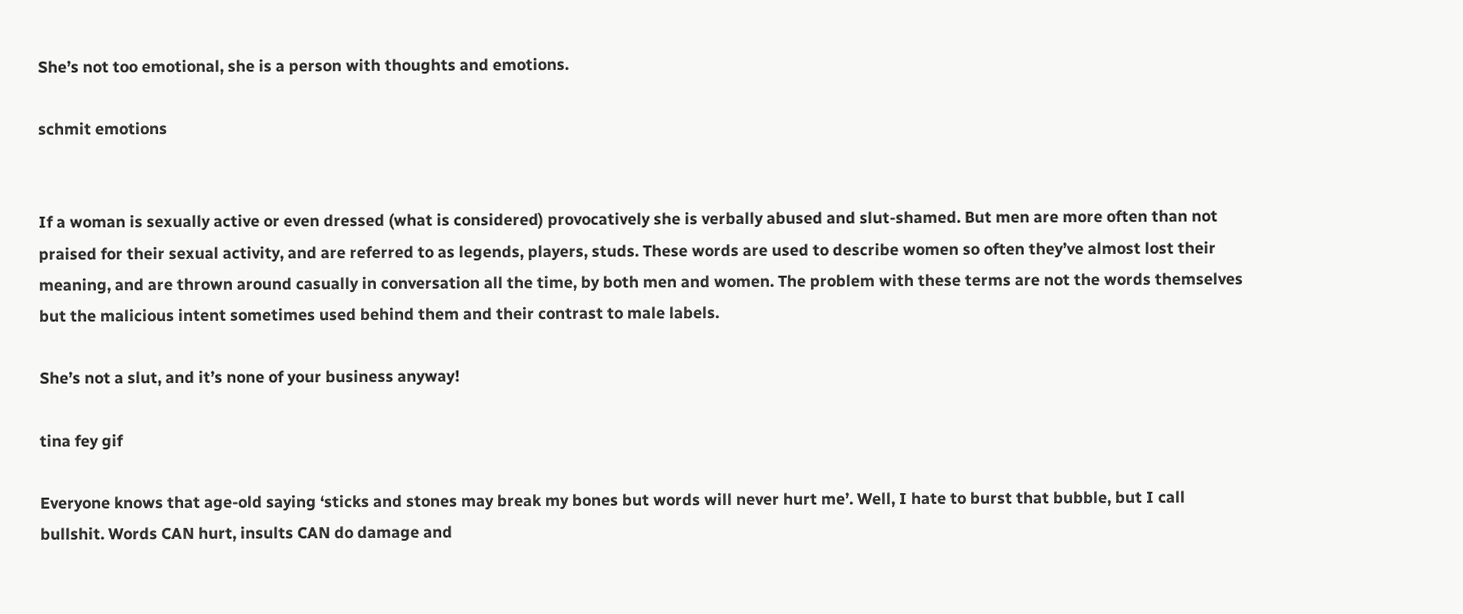She’s not too emotional, she is a person with thoughts and emotions.

schmit emotions


If a woman is sexually active or even dressed (what is considered) provocatively she is verbally abused and slut-shamed. But men are more often than not praised for their sexual activity, and are referred to as legends, players, studs. These words are used to describe women so often they’ve almost lost their meaning, and are thrown around casually in conversation all the time, by both men and women. The problem with these terms are not the words themselves but the malicious intent sometimes used behind them and their contrast to male labels.

She’s not a slut, and it’s none of your business anyway!

tina fey gif

Everyone knows that age-old saying ‘sticks and stones may break my bones but words will never hurt me’. Well, I hate to burst that bubble, but I call bullshit. Words CAN hurt, insults CAN do damage and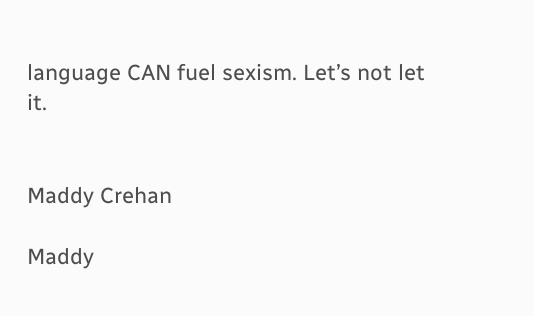language CAN fuel sexism. Let’s not let it.


Maddy Crehan

Maddy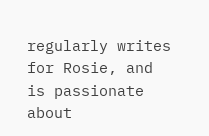regularly writes for Rosie, and is passionate about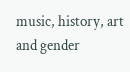music, history, art and gender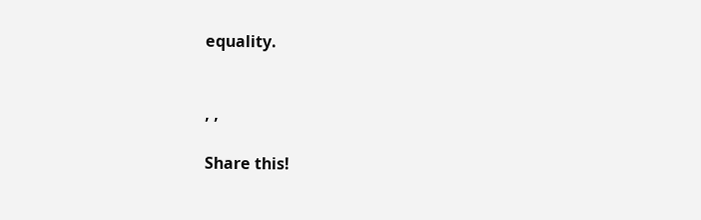equality.


, ,

Share this!